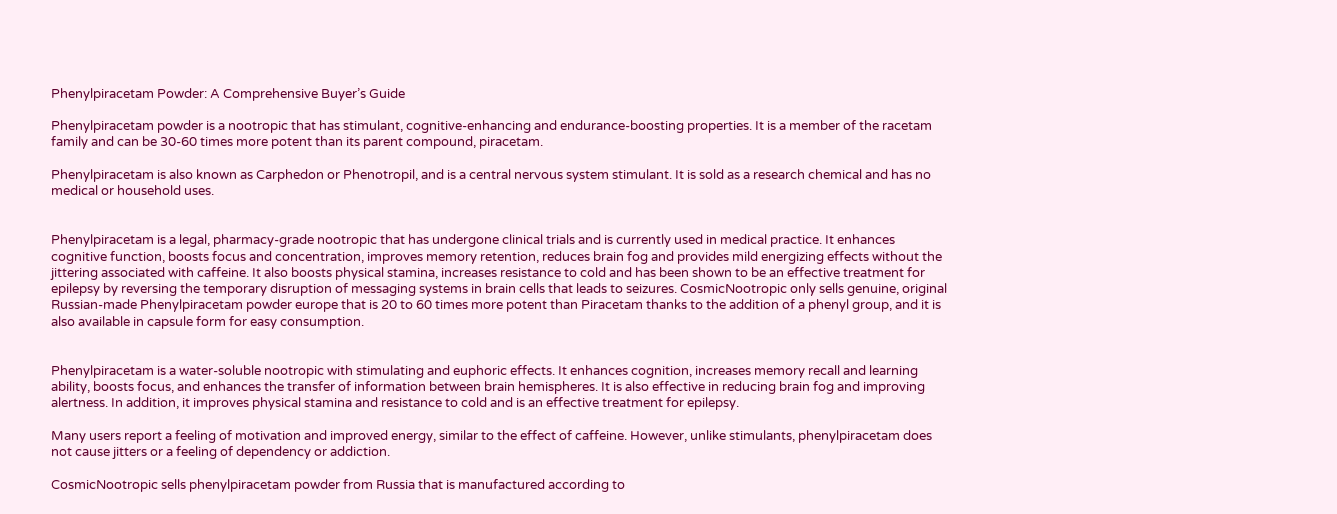Phenylpiracetam Powder: A Comprehensive Buyer’s Guide

Phenylpiracetam powder is a nootropic that has stimulant, cognitive-enhancing and endurance-boosting properties. It is a member of the racetam family and can be 30-60 times more potent than its parent compound, piracetam.

Phenylpiracetam is also known as Carphedon or Phenotropil, and is a central nervous system stimulant. It is sold as a research chemical and has no medical or household uses.


Phenylpiracetam is a legal, pharmacy-grade nootropic that has undergone clinical trials and is currently used in medical practice. It enhances cognitive function, boosts focus and concentration, improves memory retention, reduces brain fog and provides mild energizing effects without the jittering associated with caffeine. It also boosts physical stamina, increases resistance to cold and has been shown to be an effective treatment for epilepsy by reversing the temporary disruption of messaging systems in brain cells that leads to seizures. CosmicNootropic only sells genuine, original Russian-made Phenylpiracetam powder europe that is 20 to 60 times more potent than Piracetam thanks to the addition of a phenyl group, and it is also available in capsule form for easy consumption.


Phenylpiracetam is a water-soluble nootropic with stimulating and euphoric effects. It enhances cognition, increases memory recall and learning ability, boosts focus, and enhances the transfer of information between brain hemispheres. It is also effective in reducing brain fog and improving alertness. In addition, it improves physical stamina and resistance to cold and is an effective treatment for epilepsy.

Many users report a feeling of motivation and improved energy, similar to the effect of caffeine. However, unlike stimulants, phenylpiracetam does not cause jitters or a feeling of dependency or addiction.

CosmicNootropic sells phenylpiracetam powder from Russia that is manufactured according to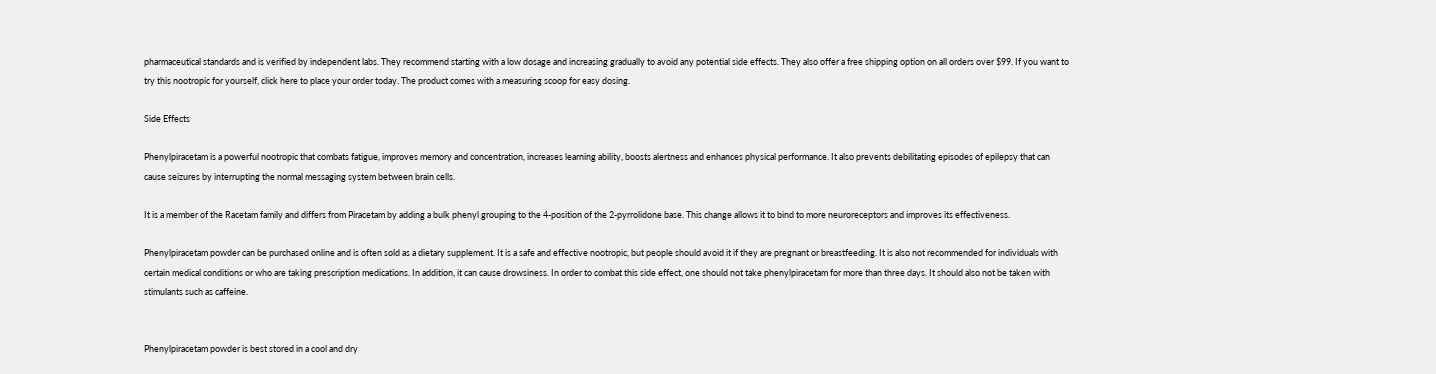pharmaceutical standards and is verified by independent labs. They recommend starting with a low dosage and increasing gradually to avoid any potential side effects. They also offer a free shipping option on all orders over $99. If you want to try this nootropic for yourself, click here to place your order today. The product comes with a measuring scoop for easy dosing.

Side Effects

Phenylpiracetam is a powerful nootropic that combats fatigue, improves memory and concentration, increases learning ability, boosts alertness and enhances physical performance. It also prevents debilitating episodes of epilepsy that can cause seizures by interrupting the normal messaging system between brain cells.

It is a member of the Racetam family and differs from Piracetam by adding a bulk phenyl grouping to the 4-position of the 2-pyrrolidone base. This change allows it to bind to more neuroreceptors and improves its effectiveness.

Phenylpiracetam powder can be purchased online and is often sold as a dietary supplement. It is a safe and effective nootropic, but people should avoid it if they are pregnant or breastfeeding. It is also not recommended for individuals with certain medical conditions or who are taking prescription medications. In addition, it can cause drowsiness. In order to combat this side effect, one should not take phenylpiracetam for more than three days. It should also not be taken with stimulants such as caffeine.


Phenylpiracetam powder is best stored in a cool and dry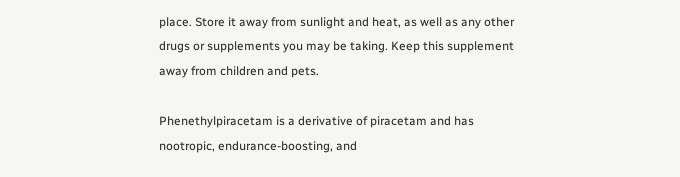place. Store it away from sunlight and heat, as well as any other drugs or supplements you may be taking. Keep this supplement away from children and pets.

Phenethylpiracetam is a derivative of piracetam and has nootropic, endurance-boosting, and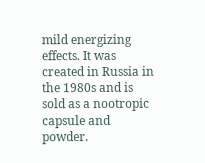mild energizing effects. It was created in Russia in the 1980s and is sold as a nootropic capsule and powder.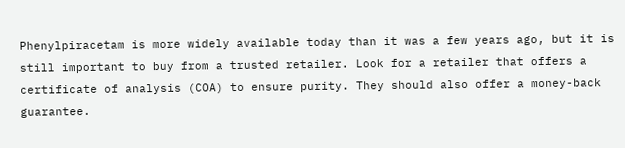Phenylpiracetam is more widely available today than it was a few years ago, but it is still important to buy from a trusted retailer. Look for a retailer that offers a certificate of analysis (COA) to ensure purity. They should also offer a money-back guarantee.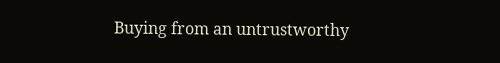Buying from an untrustworthy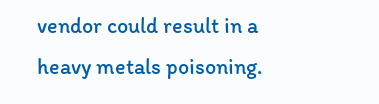vendor could result in a heavy metals poisoning.